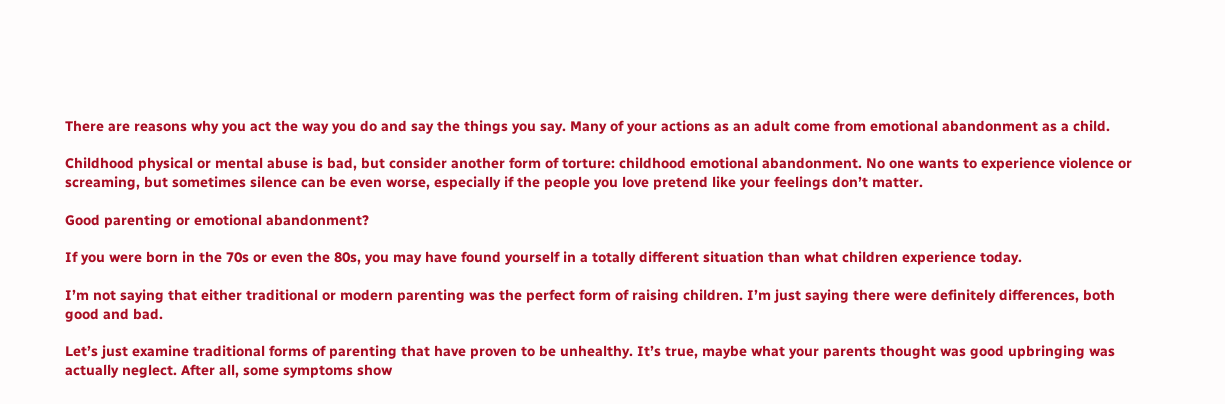There are reasons why you act the way you do and say the things you say. Many of your actions as an adult come from emotional abandonment as a child.

Childhood physical or mental abuse is bad, but consider another form of torture: childhood emotional abandonment. No one wants to experience violence or screaming, but sometimes silence can be even worse, especially if the people you love pretend like your feelings don’t matter.

Good parenting or emotional abandonment?

If you were born in the 70s or even the 80s, you may have found yourself in a totally different situation than what children experience today.

I’m not saying that either traditional or modern parenting was the perfect form of raising children. I’m just saying there were definitely differences, both good and bad.

Let’s just examine traditional forms of parenting that have proven to be unhealthy. It’s true, maybe what your parents thought was good upbringing was actually neglect. After all, some symptoms show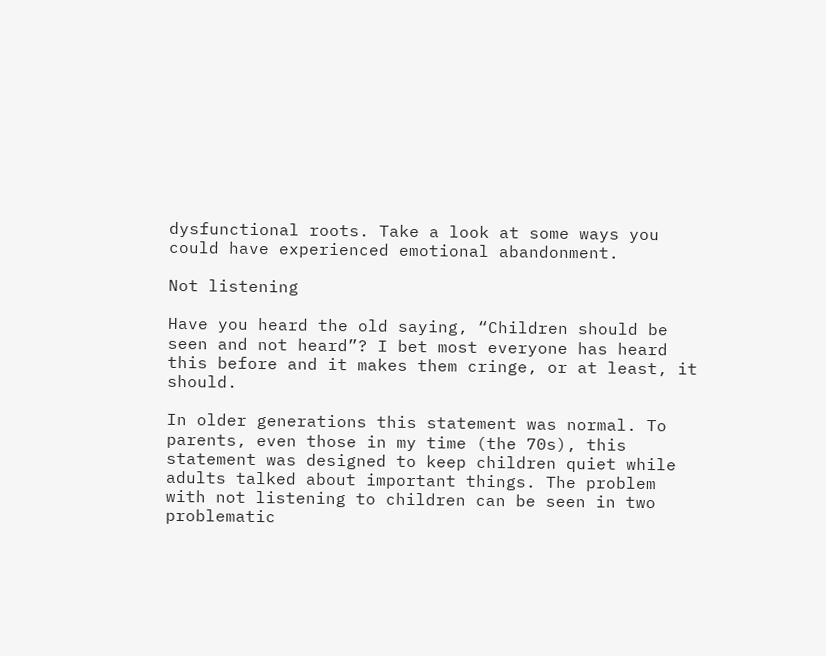dysfunctional roots. Take a look at some ways you could have experienced emotional abandonment.

Not listening

Have you heard the old saying, “Children should be seen and not heard”? I bet most everyone has heard this before and it makes them cringe, or at least, it should.

In older generations this statement was normal. To parents, even those in my time (the 70s), this statement was designed to keep children quiet while adults talked about important things. The problem with not listening to children can be seen in two problematic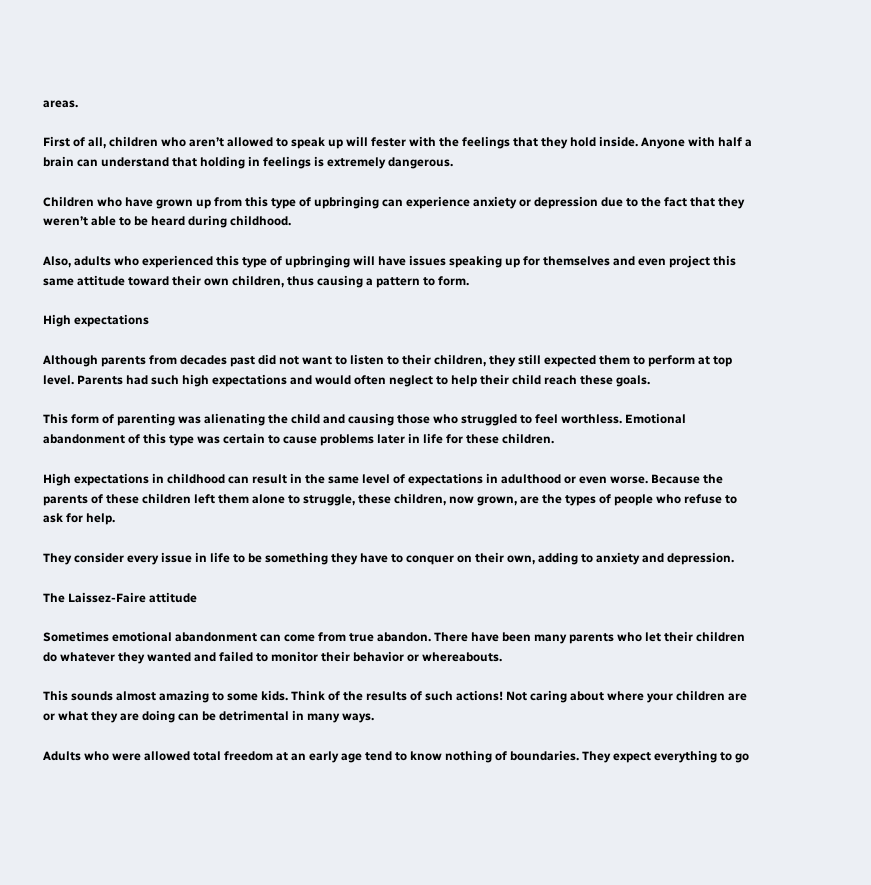areas.

First of all, children who aren’t allowed to speak up will fester with the feelings that they hold inside. Anyone with half a brain can understand that holding in feelings is extremely dangerous.

Children who have grown up from this type of upbringing can experience anxiety or depression due to the fact that they weren’t able to be heard during childhood.

Also, adults who experienced this type of upbringing will have issues speaking up for themselves and even project this same attitude toward their own children, thus causing a pattern to form.

High expectations

Although parents from decades past did not want to listen to their children, they still expected them to perform at top level. Parents had such high expectations and would often neglect to help their child reach these goals.

This form of parenting was alienating the child and causing those who struggled to feel worthless. Emotional abandonment of this type was certain to cause problems later in life for these children.

High expectations in childhood can result in the same level of expectations in adulthood or even worse. Because the parents of these children left them alone to struggle, these children, now grown, are the types of people who refuse to ask for help.

They consider every issue in life to be something they have to conquer on their own, adding to anxiety and depression.

The Laissez-Faire attitude

Sometimes emotional abandonment can come from true abandon. There have been many parents who let their children do whatever they wanted and failed to monitor their behavior or whereabouts.

This sounds almost amazing to some kids. Think of the results of such actions! Not caring about where your children are or what they are doing can be detrimental in many ways.

Adults who were allowed total freedom at an early age tend to know nothing of boundaries. They expect everything to go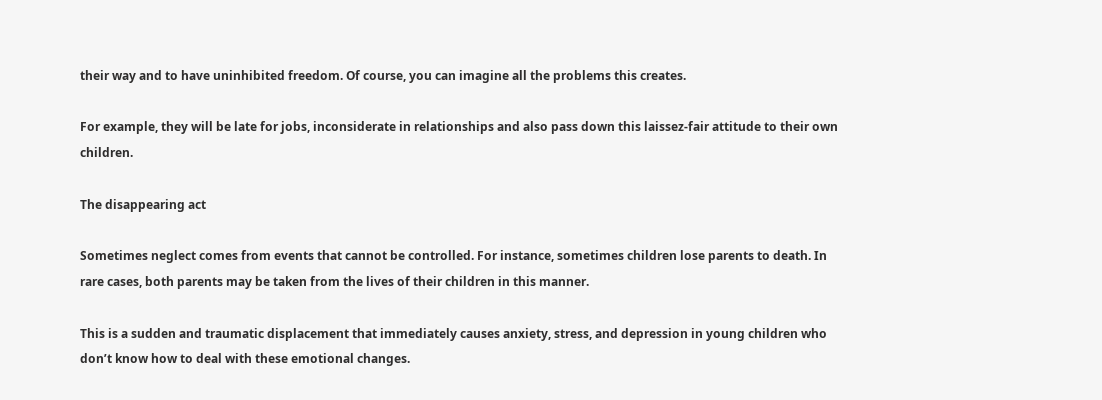their way and to have uninhibited freedom. Of course, you can imagine all the problems this creates.

For example, they will be late for jobs, inconsiderate in relationships and also pass down this laissez-fair attitude to their own children.

The disappearing act

Sometimes neglect comes from events that cannot be controlled. For instance, sometimes children lose parents to death. In rare cases, both parents may be taken from the lives of their children in this manner.

This is a sudden and traumatic displacement that immediately causes anxiety, stress, and depression in young children who don’t know how to deal with these emotional changes.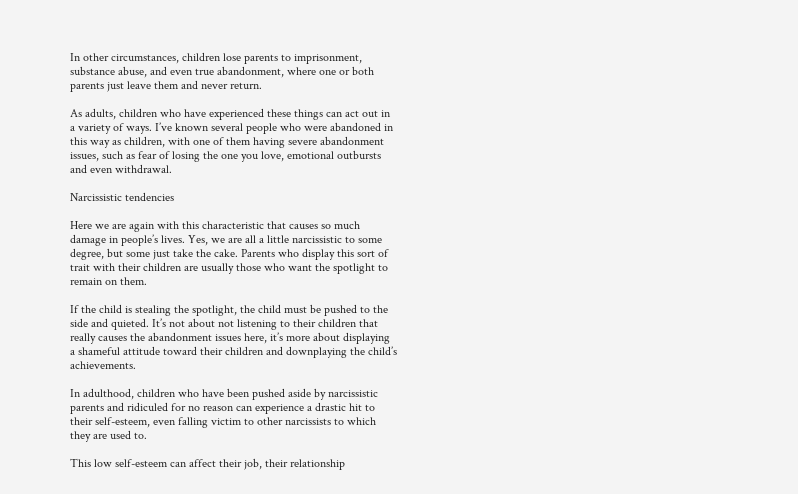In other circumstances, children lose parents to imprisonment, substance abuse, and even true abandonment, where one or both parents just leave them and never return.

As adults, children who have experienced these things can act out in a variety of ways. I’ve known several people who were abandoned in this way as children, with one of them having severe abandonment issues, such as fear of losing the one you love, emotional outbursts and even withdrawal.

Narcissistic tendencies

Here we are again with this characteristic that causes so much damage in people’s lives. Yes, we are all a little narcissistic to some degree, but some just take the cake. Parents who display this sort of trait with their children are usually those who want the spotlight to remain on them.

If the child is stealing the spotlight, the child must be pushed to the side and quieted. It’s not about not listening to their children that really causes the abandonment issues here, it’s more about displaying a shameful attitude toward their children and downplaying the child’s achievements.

In adulthood, children who have been pushed aside by narcissistic parents and ridiculed for no reason can experience a drastic hit to their self-esteem, even falling victim to other narcissists to which they are used to.

This low self-esteem can affect their job, their relationship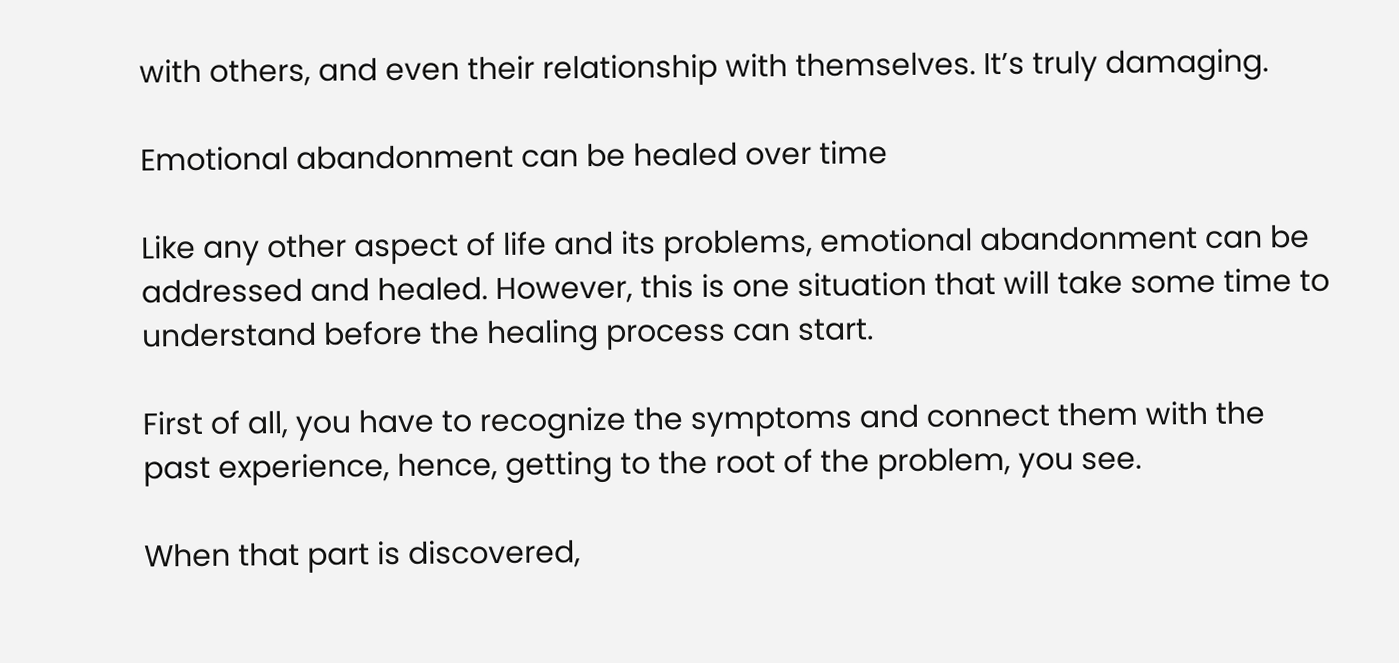with others, and even their relationship with themselves. It’s truly damaging.

Emotional abandonment can be healed over time

Like any other aspect of life and its problems, emotional abandonment can be addressed and healed. However, this is one situation that will take some time to understand before the healing process can start.

First of all, you have to recognize the symptoms and connect them with the past experience, hence, getting to the root of the problem, you see.

When that part is discovered,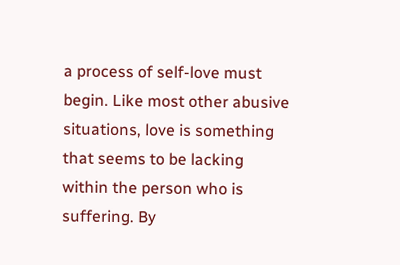a process of self-love must begin. Like most other abusive situations, love is something that seems to be lacking within the person who is suffering. By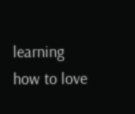learning how to love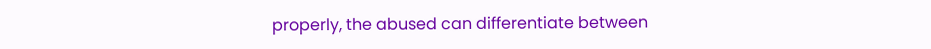properly, the abused can differentiate between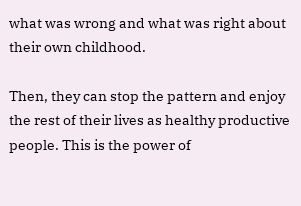what was wrong and what was right about their own childhood.

Then, they can stop the pattern and enjoy the rest of their lives as healthy productive people. This is the power of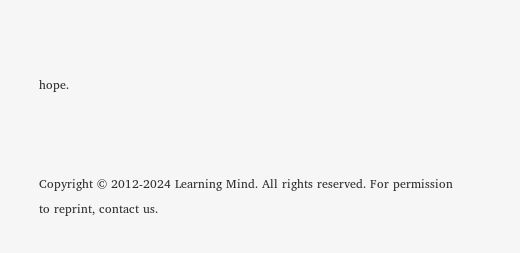hope.



Copyright © 2012-2024 Learning Mind. All rights reserved. For permission to reprint, contact us.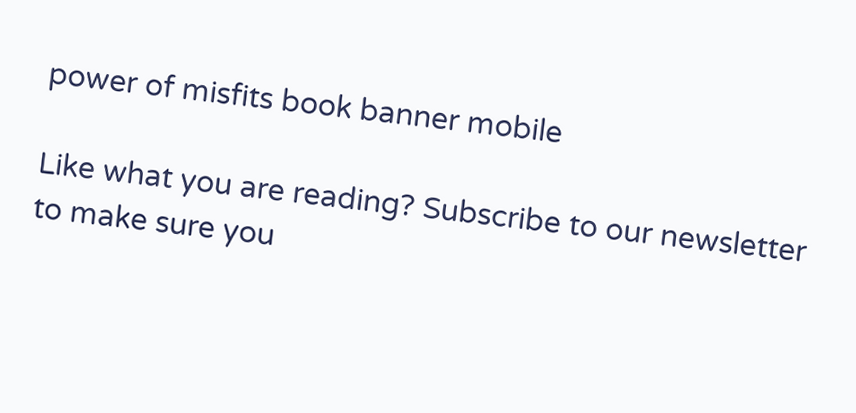power of misfits book banner mobile

Like what you are reading? Subscribe to our newsletter to make sure you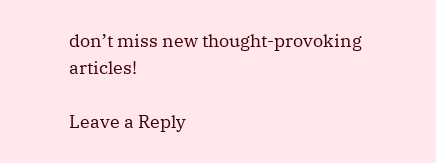don’t miss new thought-provoking articles!

Leave a Reply